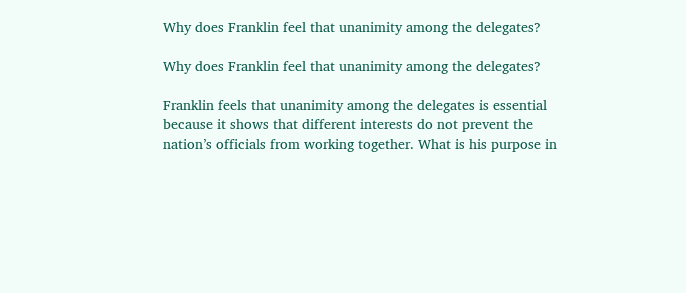Why does Franklin feel that unanimity among the delegates?

Why does Franklin feel that unanimity among the delegates?

Franklin feels that unanimity among the delegates is essential because it shows that different interests do not prevent the nation’s officials from working together. What is his purpose in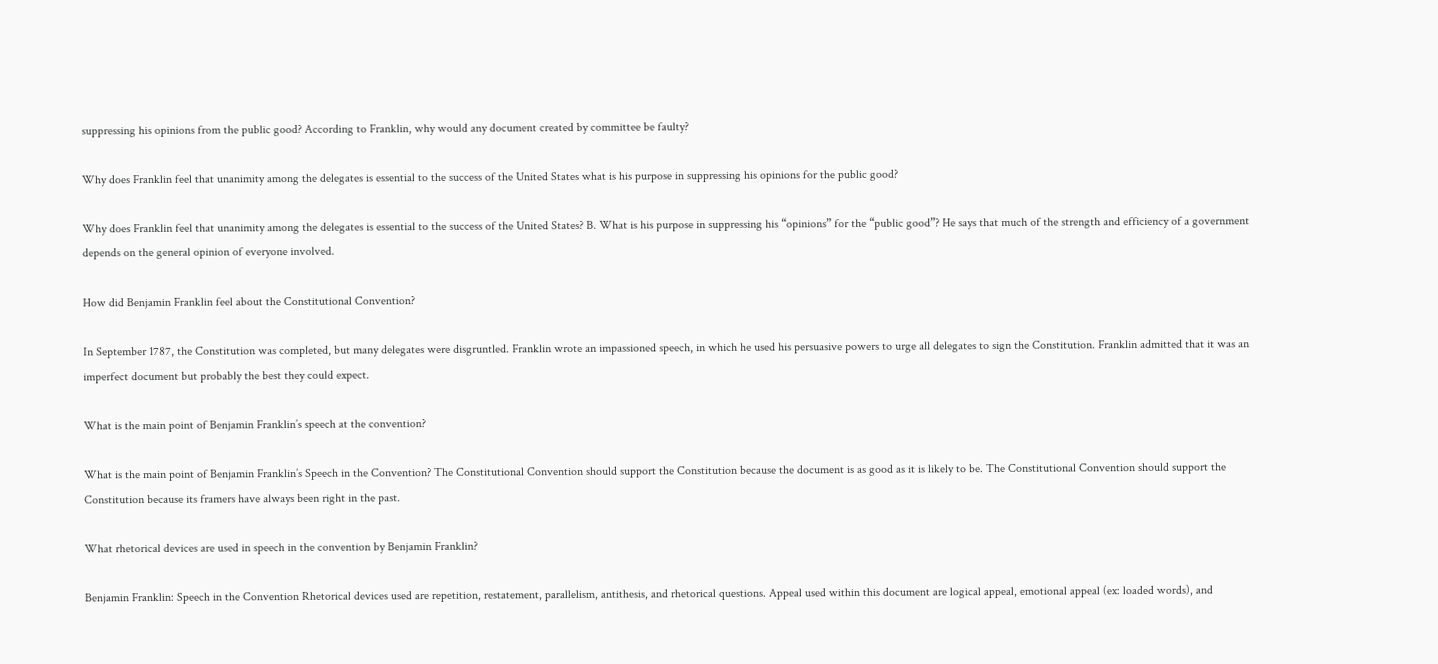suppressing his opinions from the public good? According to Franklin, why would any document created by committee be faulty?

Why does Franklin feel that unanimity among the delegates is essential to the success of the United States what is his purpose in suppressing his opinions for the public good?

Why does Franklin feel that unanimity among the delegates is essential to the success of the United States? B. What is his purpose in suppressing his “opinions” for the “public good”? He says that much of the strength and efficiency of a government depends on the general opinion of everyone involved.

How did Benjamin Franklin feel about the Constitutional Convention?

In September 1787, the Constitution was completed, but many delegates were disgruntled. Franklin wrote an impassioned speech, in which he used his persuasive powers to urge all delegates to sign the Constitution. Franklin admitted that it was an imperfect document but probably the best they could expect.

What is the main point of Benjamin Franklin’s speech at the convention?

What is the main point of Benjamin Franklin’s Speech in the Convention? The Constitutional Convention should support the Constitution because the document is as good as it is likely to be. The Constitutional Convention should support the Constitution because its framers have always been right in the past.

What rhetorical devices are used in speech in the convention by Benjamin Franklin?

Benjamin Franklin: Speech in the Convention Rhetorical devices used are repetition, restatement, parallelism, antithesis, and rhetorical questions. Appeal used within this document are logical appeal, emotional appeal (ex: loaded words), and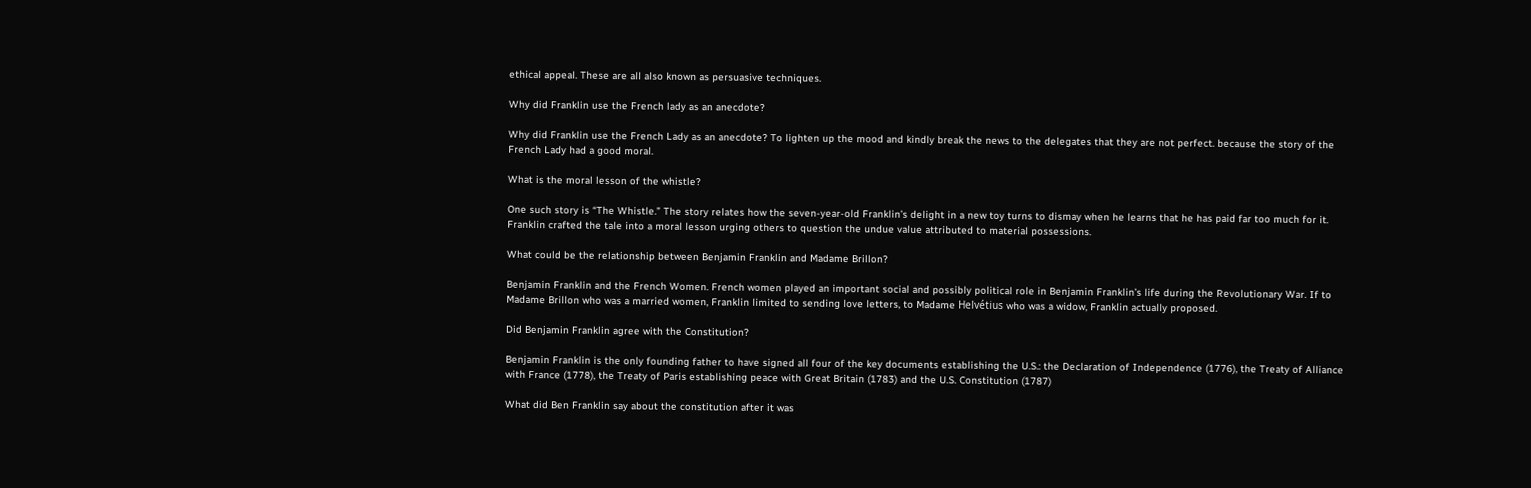ethical appeal. These are all also known as persuasive techniques.

Why did Franklin use the French lady as an anecdote?

Why did Franklin use the French Lady as an anecdote? To lighten up the mood and kindly break the news to the delegates that they are not perfect. because the story of the French Lady had a good moral.

What is the moral lesson of the whistle?

One such story is “The Whistle.” The story relates how the seven-year-old Franklin’s delight in a new toy turns to dismay when he learns that he has paid far too much for it. Franklin crafted the tale into a moral lesson urging others to question the undue value attributed to material possessions.

What could be the relationship between Benjamin Franklin and Madame Brillon?

Benjamin Franklin and the French Women. French women played an important social and possibly political role in Benjamin Franklin’s life during the Revolutionary War. If to Madame Brillon who was a married women, Franklin limited to sending love letters, to Madame Helvétius who was a widow, Franklin actually proposed.

Did Benjamin Franklin agree with the Constitution?

Benjamin Franklin is the only founding father to have signed all four of the key documents establishing the U.S.: the Declaration of Independence (1776), the Treaty of Alliance with France (1778), the Treaty of Paris establishing peace with Great Britain (1783) and the U.S. Constitution (1787)

What did Ben Franklin say about the constitution after it was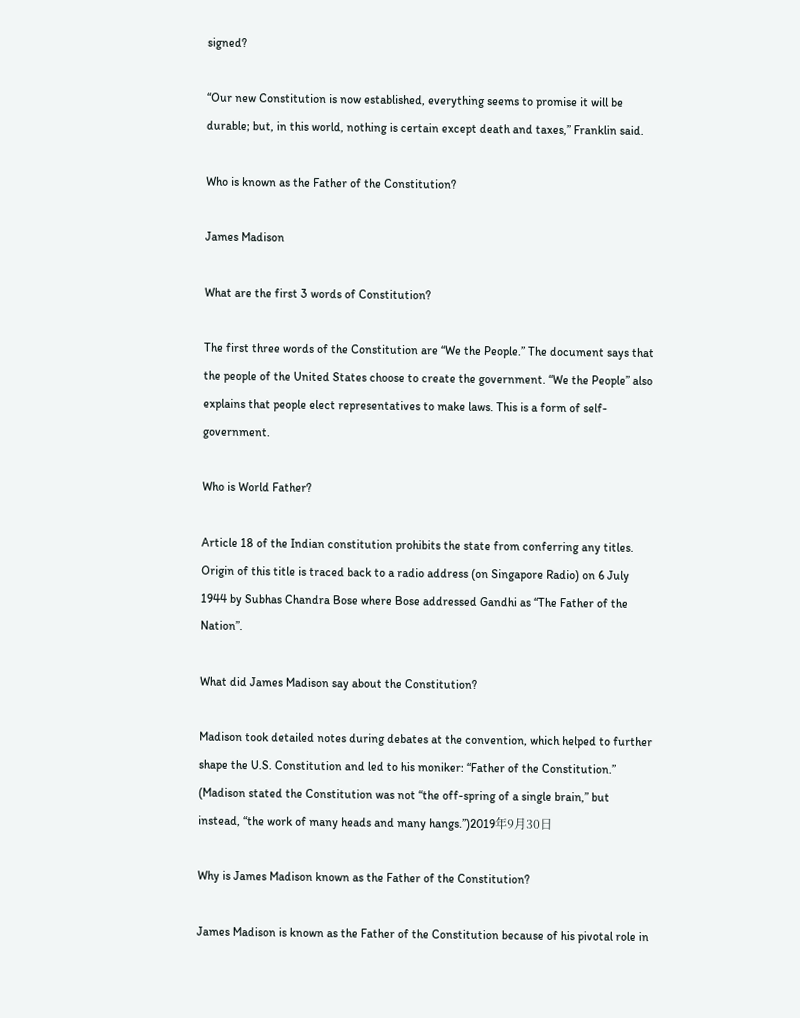signed?

“Our new Constitution is now established, everything seems to promise it will be durable; but, in this world, nothing is certain except death and taxes,” Franklin said.

Who is known as the Father of the Constitution?

James Madison

What are the first 3 words of Constitution?

The first three words of the Constitution are “We the People.” The document says that the people of the United States choose to create the government. “We the People” also explains that people elect representatives to make laws. This is a form of self-government.

Who is World Father?

Article 18 of the Indian constitution prohibits the state from conferring any titles. Origin of this title is traced back to a radio address (on Singapore Radio) on 6 July 1944 by Subhas Chandra Bose where Bose addressed Gandhi as “The Father of the Nation”.

What did James Madison say about the Constitution?

Madison took detailed notes during debates at the convention, which helped to further shape the U.S. Constitution and led to his moniker: “Father of the Constitution.” (Madison stated the Constitution was not “the off-spring of a single brain,” but instead, “the work of many heads and many hangs.”)2019年9月30日

Why is James Madison known as the Father of the Constitution?

James Madison is known as the Father of the Constitution because of his pivotal role in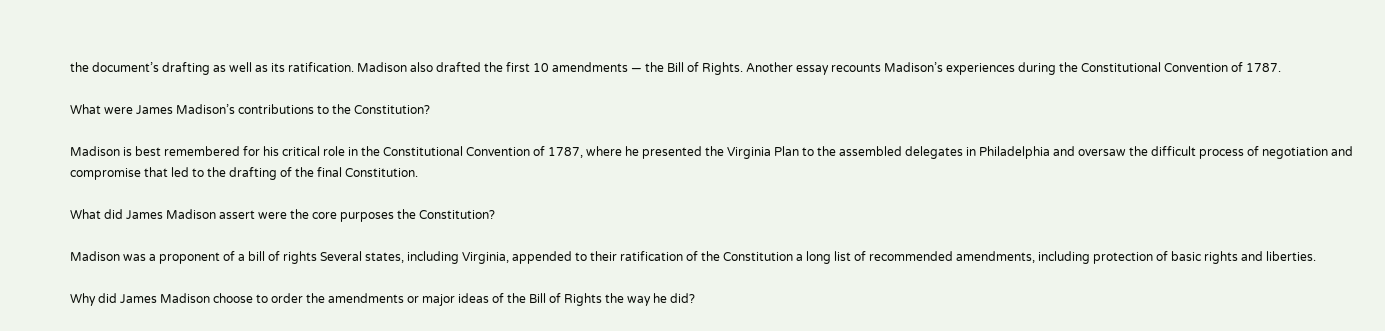the document’s drafting as well as its ratification. Madison also drafted the first 10 amendments — the Bill of Rights. Another essay recounts Madison’s experiences during the Constitutional Convention of 1787.

What were James Madison’s contributions to the Constitution?

Madison is best remembered for his critical role in the Constitutional Convention of 1787, where he presented the Virginia Plan to the assembled delegates in Philadelphia and oversaw the difficult process of negotiation and compromise that led to the drafting of the final Constitution.

What did James Madison assert were the core purposes the Constitution?

Madison was a proponent of a bill of rights Several states, including Virginia, appended to their ratification of the Constitution a long list of recommended amendments, including protection of basic rights and liberties.

Why did James Madison choose to order the amendments or major ideas of the Bill of Rights the way he did?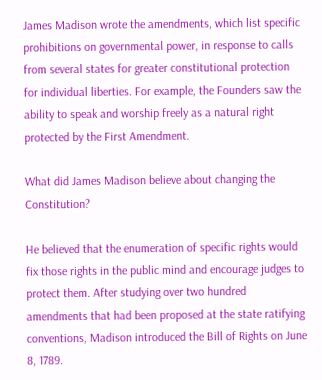James Madison wrote the amendments, which list specific prohibitions on governmental power, in response to calls from several states for greater constitutional protection for individual liberties. For example, the Founders saw the ability to speak and worship freely as a natural right protected by the First Amendment.

What did James Madison believe about changing the Constitution?

He believed that the enumeration of specific rights would fix those rights in the public mind and encourage judges to protect them. After studying over two hundred amendments that had been proposed at the state ratifying conventions, Madison introduced the Bill of Rights on June 8, 1789.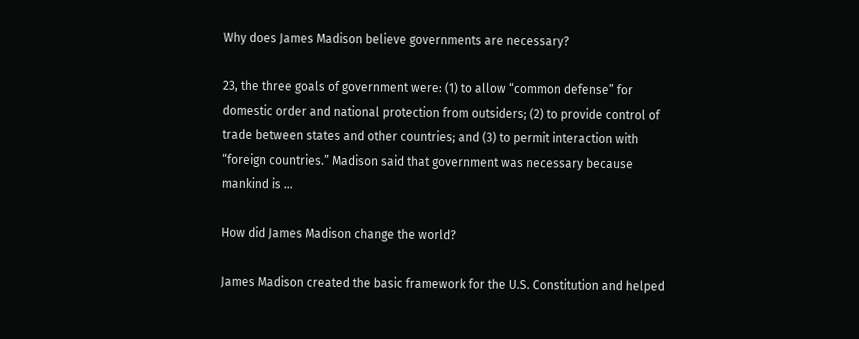Why does James Madison believe governments are necessary?

23, the three goals of government were: (1) to allow “common defense” for domestic order and national protection from outsiders; (2) to provide control of trade between states and other countries; and (3) to permit interaction with “foreign countries.” Madison said that government was necessary because mankind is …

How did James Madison change the world?

James Madison created the basic framework for the U.S. Constitution and helped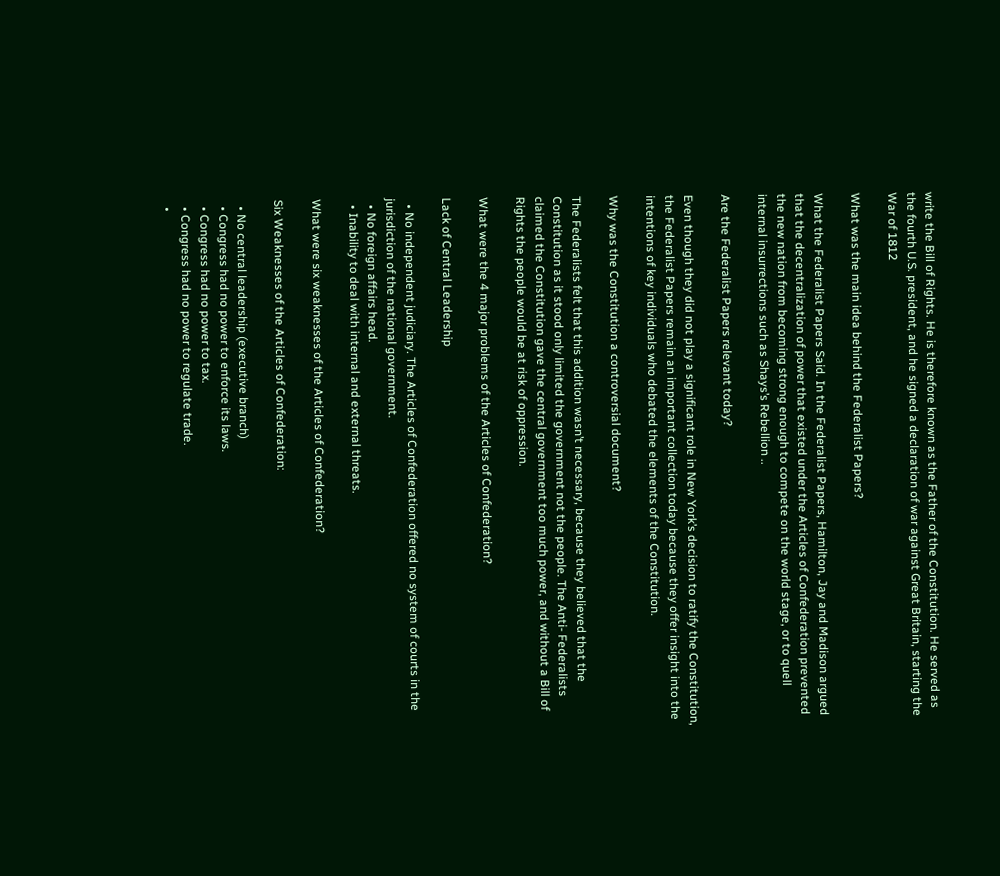write the Bill of Rights. He is therefore known as the Father of the Constitution. He served as the fourth U.S. president, and he signed a declaration of war against Great Britain, starting the War of 1812

What was the main idea behind the Federalist Papers?

What the Federalist Papers Said. In the Federalist Papers, Hamilton, Jay and Madison argued that the decentralization of power that existed under the Articles of Confederation prevented the new nation from becoming strong enough to compete on the world stage, or to quell internal insurrections such as Shays’s Rebellion ..

Are the Federalist Papers relevant today?

Even though they did not play a significant role in New York’s decision to ratify the Constitution, the Federalist Papers remain an important collection today because they offer insight into the intentions of key individuals who debated the elements of the Constitution.

Why was the Constitution a controversial document?

The Federalists felt that this addition wasn’t necessary, because they believed that the Constitution as it stood only limited the government not the people. The Anti- Federalists claimed the Constitution gave the central government too much power, and without a Bill of Rights the people would be at risk of oppression.

What were the 4 major problems of the Articles of Confederation?

Lack of Central Leadership

  • No independent judiciary. The Articles of Confederation offered no system of courts in the jurisdiction of the national government.
  • No foreign affairs head.
  • Inability to deal with internal and external threats.

What were six weaknesses of the Articles of Confederation?

Six Weaknesses of the Articles of Confederation:

  • No central leadership (executive branch)
  • Congress had no power to enforce its laws.
  • Congress had no power to tax.
  • Congress had no power to regulate trade.
  •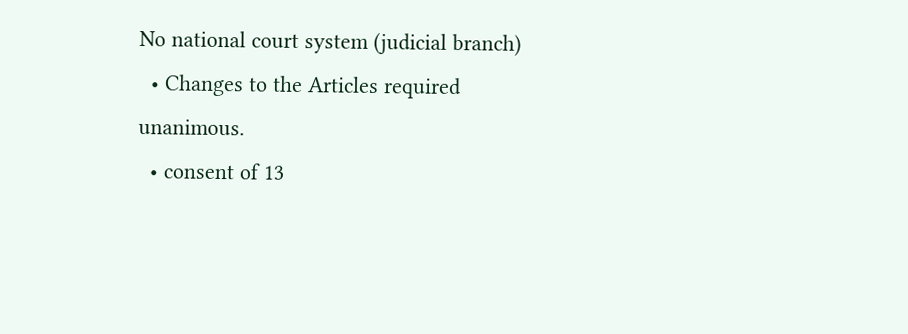No national court system (judicial branch)
  • Changes to the Articles required unanimous.
  • consent of 13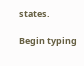states.

Begin typing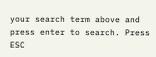your search term above and press enter to search. Press ESC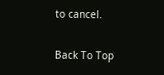to cancel.

Back To Top